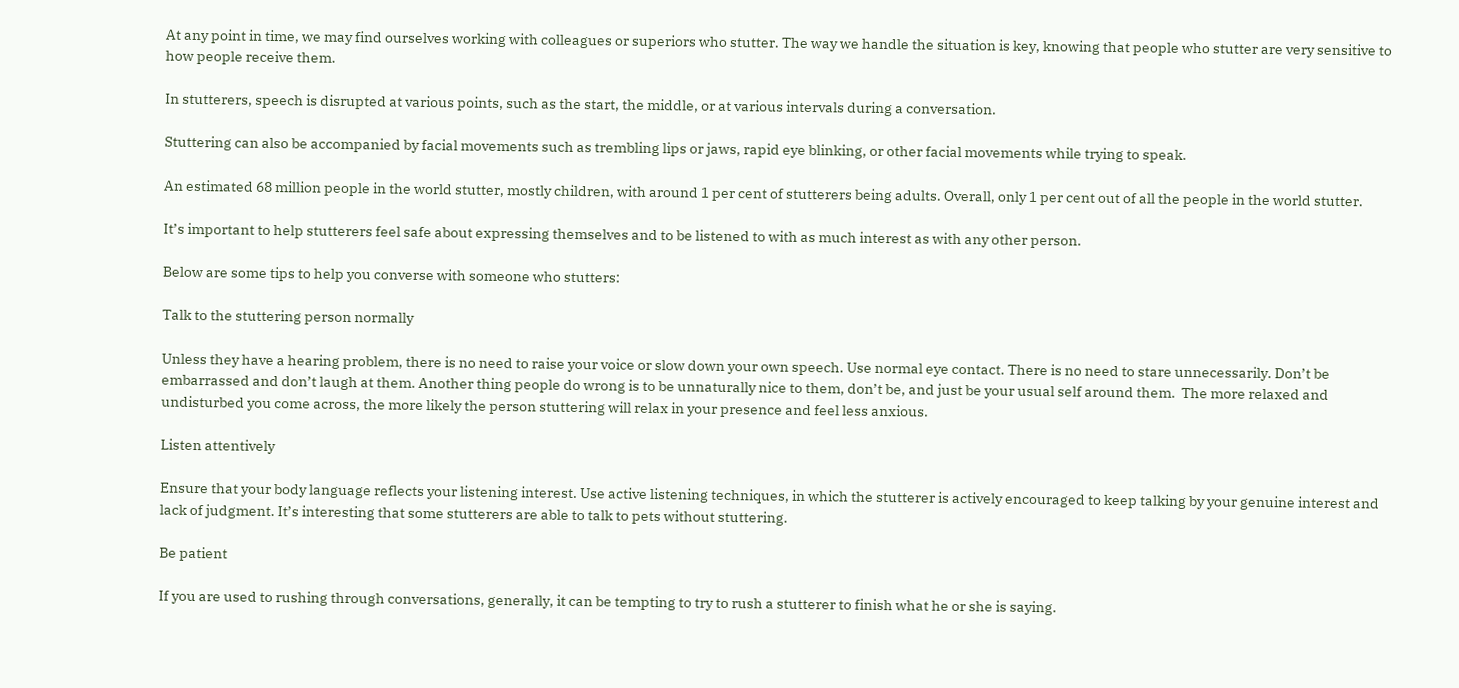At any point in time, we may find ourselves working with colleagues or superiors who stutter. The way we handle the situation is key, knowing that people who stutter are very sensitive to how people receive them.

In stutterers, speech is disrupted at various points, such as the start, the middle, or at various intervals during a conversation.

Stuttering can also be accompanied by facial movements such as trembling lips or jaws, rapid eye blinking, or other facial movements while trying to speak.

An estimated 68 million people in the world stutter, mostly children, with around 1 per cent of stutterers being adults. Overall, only 1 per cent out of all the people in the world stutter.

It’s important to help stutterers feel safe about expressing themselves and to be listened to with as much interest as with any other person.

Below are some tips to help you converse with someone who stutters:

Talk to the stuttering person normally

Unless they have a hearing problem, there is no need to raise your voice or slow down your own speech. Use normal eye contact. There is no need to stare unnecessarily. Don’t be embarrassed and don’t laugh at them. Another thing people do wrong is to be unnaturally nice to them, don’t be, and just be your usual self around them.  The more relaxed and undisturbed you come across, the more likely the person stuttering will relax in your presence and feel less anxious.

Listen attentively

Ensure that your body language reflects your listening interest. Use active listening techniques, in which the stutterer is actively encouraged to keep talking by your genuine interest and lack of judgment. It’s interesting that some stutterers are able to talk to pets without stuttering.

Be patient

If you are used to rushing through conversations, generally, it can be tempting to try to rush a stutterer to finish what he or she is saying.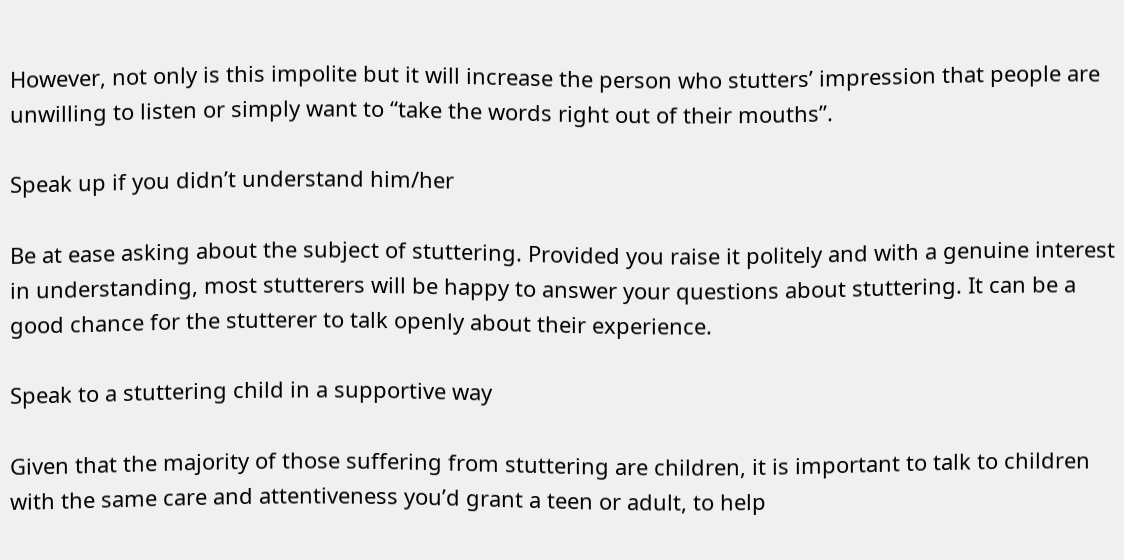However, not only is this impolite but it will increase the person who stutters’ impression that people are unwilling to listen or simply want to “take the words right out of their mouths”.

Speak up if you didn’t understand him/her

Be at ease asking about the subject of stuttering. Provided you raise it politely and with a genuine interest in understanding, most stutterers will be happy to answer your questions about stuttering. It can be a good chance for the stutterer to talk openly about their experience.

Speak to a stuttering child in a supportive way

Given that the majority of those suffering from stuttering are children, it is important to talk to children with the same care and attentiveness you’d grant a teen or adult, to help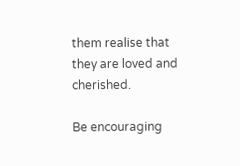them realise that they are loved and cherished.

Be encouraging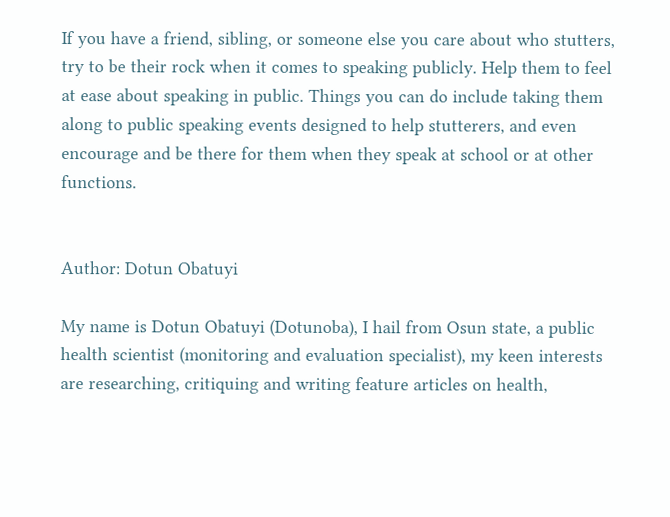If you have a friend, sibling, or someone else you care about who stutters, try to be their rock when it comes to speaking publicly. Help them to feel at ease about speaking in public. Things you can do include taking them along to public speaking events designed to help stutterers, and even encourage and be there for them when they speak at school or at other functions.


Author: Dotun Obatuyi

My name is Dotun Obatuyi (Dotunoba), I hail from Osun state, a public health scientist (monitoring and evaluation specialist), my keen interests are researching, critiquing and writing feature articles on health,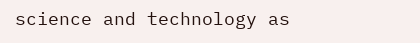science and technology as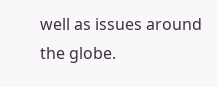well as issues around the globe.